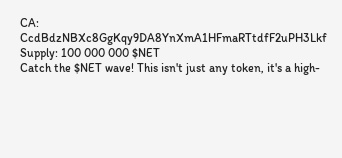CA: CcdBdzNBXc8GgKqy9DA8YnXmA1HFmaRTtdfF2uPH3Lkf
Supply: 100 000 000 $NET
Catch the $NET wave! This isn't just any token, it's a high-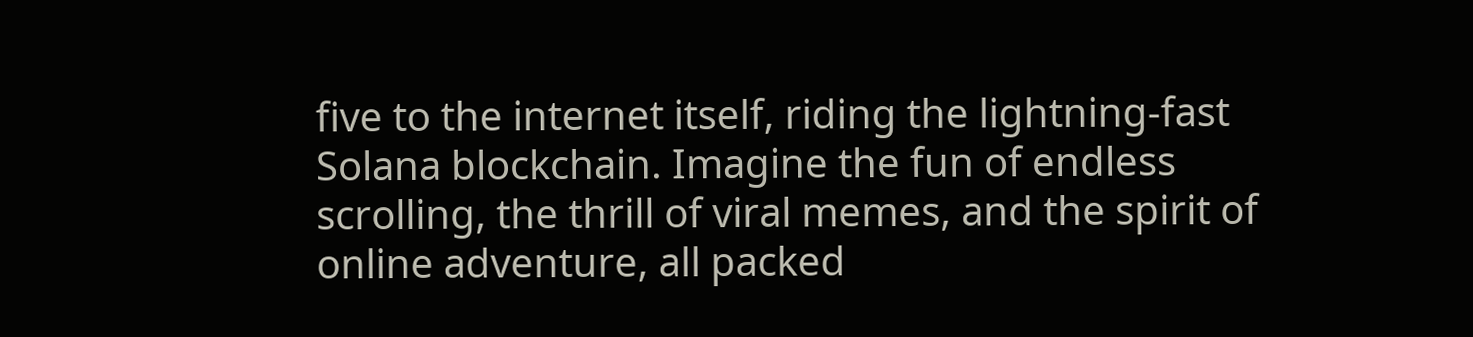five to the internet itself, riding the lightning-fast Solana blockchain. Imagine the fun of endless scrolling, the thrill of viral memes, and the spirit of online adventure, all packed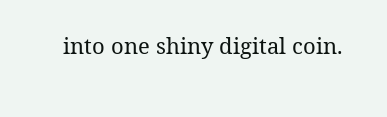into one shiny digital coin.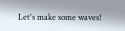Let's make some waves!